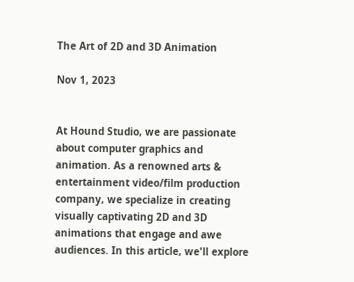The Art of 2D and 3D Animation

Nov 1, 2023


At Hound Studio, we are passionate about computer graphics and animation. As a renowned arts & entertainment video/film production company, we specialize in creating visually captivating 2D and 3D animations that engage and awe audiences. In this article, we'll explore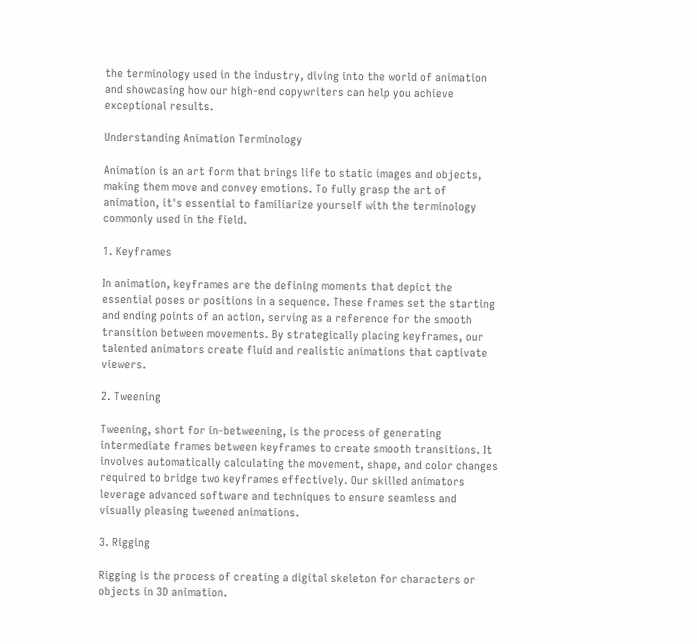the terminology used in the industry, diving into the world of animation and showcasing how our high-end copywriters can help you achieve exceptional results.

Understanding Animation Terminology

Animation is an art form that brings life to static images and objects, making them move and convey emotions. To fully grasp the art of animation, it's essential to familiarize yourself with the terminology commonly used in the field.

1. Keyframes

In animation, keyframes are the defining moments that depict the essential poses or positions in a sequence. These frames set the starting and ending points of an action, serving as a reference for the smooth transition between movements. By strategically placing keyframes, our talented animators create fluid and realistic animations that captivate viewers.

2. Tweening

Tweening, short for in-betweening, is the process of generating intermediate frames between keyframes to create smooth transitions. It involves automatically calculating the movement, shape, and color changes required to bridge two keyframes effectively. Our skilled animators leverage advanced software and techniques to ensure seamless and visually pleasing tweened animations.

3. Rigging

Rigging is the process of creating a digital skeleton for characters or objects in 3D animation.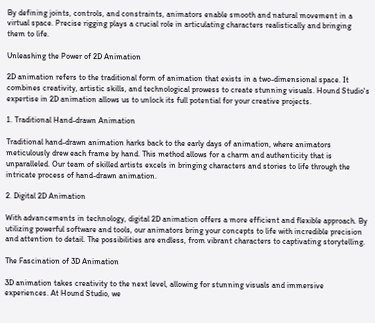By defining joints, controls, and constraints, animators enable smooth and natural movement in a virtual space. Precise rigging plays a crucial role in articulating characters realistically and bringing them to life.

Unleashing the Power of 2D Animation

2D animation refers to the traditional form of animation that exists in a two-dimensional space. It combines creativity, artistic skills, and technological prowess to create stunning visuals. Hound Studio's expertise in 2D animation allows us to unlock its full potential for your creative projects.

1. Traditional Hand-drawn Animation

Traditional hand-drawn animation harks back to the early days of animation, where animators meticulously drew each frame by hand. This method allows for a charm and authenticity that is unparalleled. Our team of skilled artists excels in bringing characters and stories to life through the intricate process of hand-drawn animation.

2. Digital 2D Animation

With advancements in technology, digital 2D animation offers a more efficient and flexible approach. By utilizing powerful software and tools, our animators bring your concepts to life with incredible precision and attention to detail. The possibilities are endless, from vibrant characters to captivating storytelling.

The Fascination of 3D Animation

3D animation takes creativity to the next level, allowing for stunning visuals and immersive experiences. At Hound Studio, we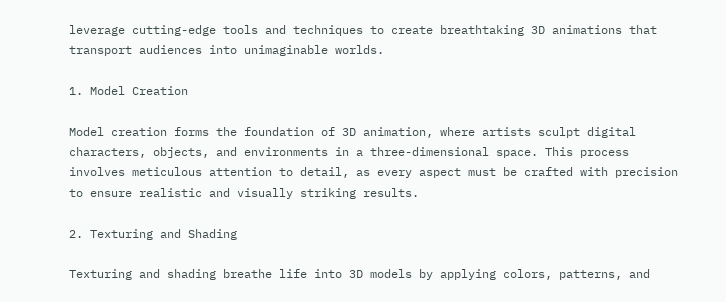leverage cutting-edge tools and techniques to create breathtaking 3D animations that transport audiences into unimaginable worlds.

1. Model Creation

Model creation forms the foundation of 3D animation, where artists sculpt digital characters, objects, and environments in a three-dimensional space. This process involves meticulous attention to detail, as every aspect must be crafted with precision to ensure realistic and visually striking results.

2. Texturing and Shading

Texturing and shading breathe life into 3D models by applying colors, patterns, and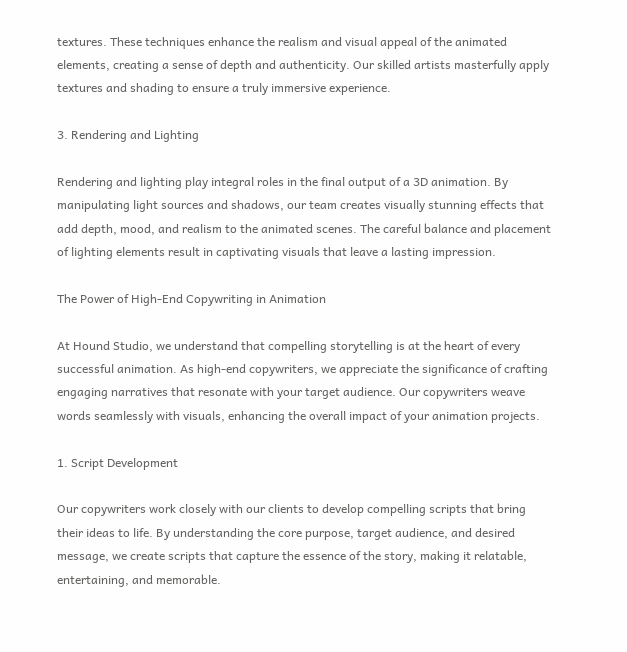textures. These techniques enhance the realism and visual appeal of the animated elements, creating a sense of depth and authenticity. Our skilled artists masterfully apply textures and shading to ensure a truly immersive experience.

3. Rendering and Lighting

Rendering and lighting play integral roles in the final output of a 3D animation. By manipulating light sources and shadows, our team creates visually stunning effects that add depth, mood, and realism to the animated scenes. The careful balance and placement of lighting elements result in captivating visuals that leave a lasting impression.

The Power of High-End Copywriting in Animation

At Hound Studio, we understand that compelling storytelling is at the heart of every successful animation. As high-end copywriters, we appreciate the significance of crafting engaging narratives that resonate with your target audience. Our copywriters weave words seamlessly with visuals, enhancing the overall impact of your animation projects.

1. Script Development

Our copywriters work closely with our clients to develop compelling scripts that bring their ideas to life. By understanding the core purpose, target audience, and desired message, we create scripts that capture the essence of the story, making it relatable, entertaining, and memorable.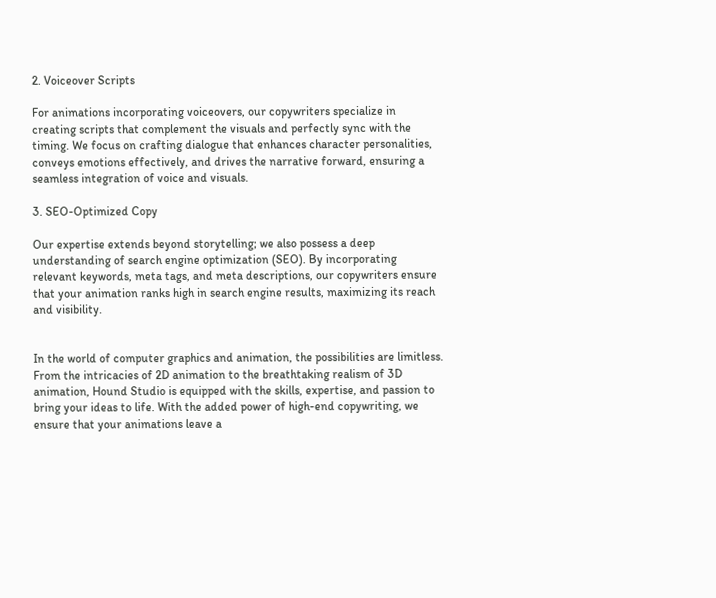2. Voiceover Scripts

For animations incorporating voiceovers, our copywriters specialize in creating scripts that complement the visuals and perfectly sync with the timing. We focus on crafting dialogue that enhances character personalities, conveys emotions effectively, and drives the narrative forward, ensuring a seamless integration of voice and visuals.

3. SEO-Optimized Copy

Our expertise extends beyond storytelling; we also possess a deep understanding of search engine optimization (SEO). By incorporating relevant keywords, meta tags, and meta descriptions, our copywriters ensure that your animation ranks high in search engine results, maximizing its reach and visibility.


In the world of computer graphics and animation, the possibilities are limitless. From the intricacies of 2D animation to the breathtaking realism of 3D animation, Hound Studio is equipped with the skills, expertise, and passion to bring your ideas to life. With the added power of high-end copywriting, we ensure that your animations leave a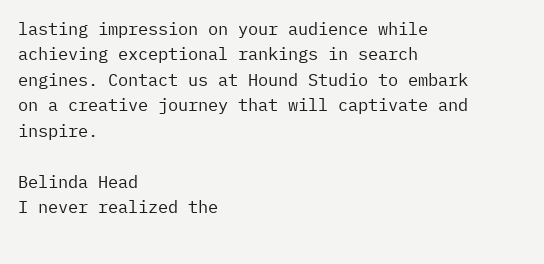lasting impression on your audience while achieving exceptional rankings in search engines. Contact us at Hound Studio to embark on a creative journey that will captivate and inspire.

Belinda Head
I never realized the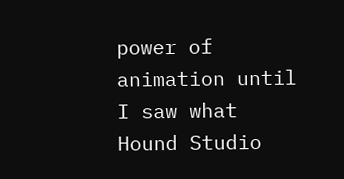power of animation until I saw what Hound Studio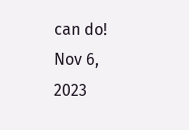can do!
Nov 6, 2023